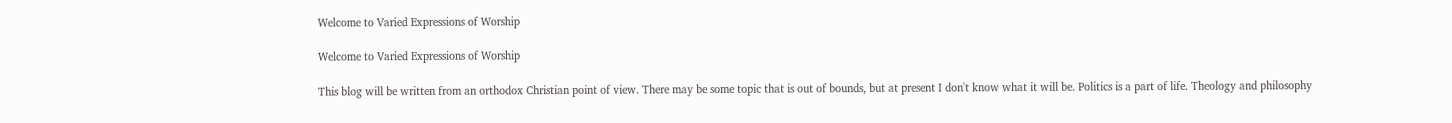Welcome to Varied Expressions of Worship

Welcome to Varied Expressions of Worship

This blog will be written from an orthodox Christian point of view. There may be some topic that is out of bounds, but at present I don't know what it will be. Politics is a part of life. Theology and philosophy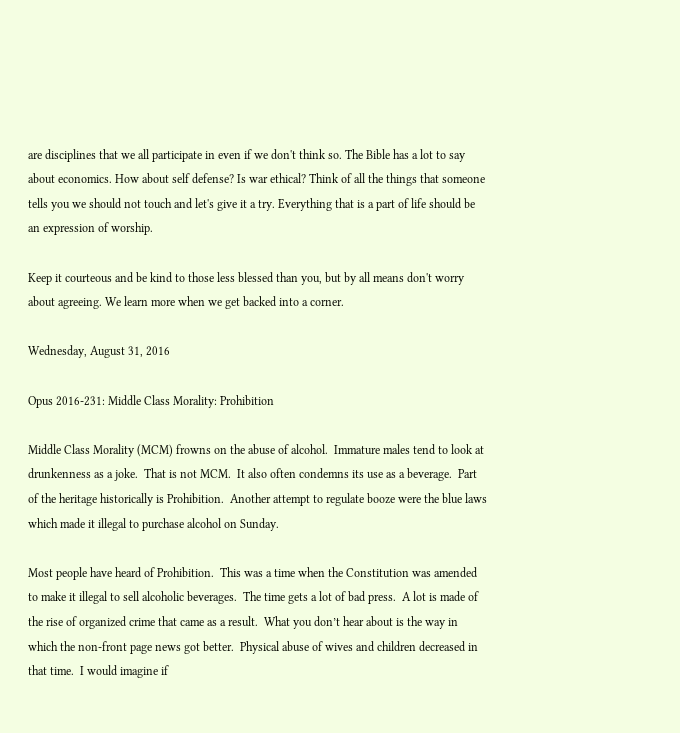are disciplines that we all participate in even if we don't think so. The Bible has a lot to say about economics. How about self defense? Is war ethical? Think of all the things that someone tells you we should not touch and let's give it a try. Everything that is a part of life should be an expression of worship.

Keep it courteous and be kind to those less blessed than you, but by all means don't worry about agreeing. We learn more when we get backed into a corner.

Wednesday, August 31, 2016

Opus 2016-231: Middle Class Morality: Prohibition

Middle Class Morality (MCM) frowns on the abuse of alcohol.  Immature males tend to look at drunkenness as a joke.  That is not MCM.  It also often condemns its use as a beverage.  Part of the heritage historically is Prohibition.  Another attempt to regulate booze were the blue laws which made it illegal to purchase alcohol on Sunday.

Most people have heard of Prohibition.  This was a time when the Constitution was amended to make it illegal to sell alcoholic beverages.  The time gets a lot of bad press.  A lot is made of the rise of organized crime that came as a result.  What you don’t hear about is the way in which the non-front page news got better.  Physical abuse of wives and children decreased in that time.  I would imagine if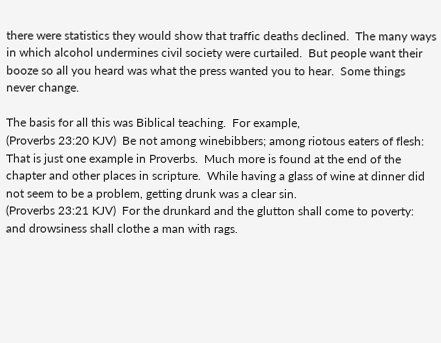there were statistics they would show that traffic deaths declined.  The many ways in which alcohol undermines civil society were curtailed.  But people want their booze so all you heard was what the press wanted you to hear.  Some things never change.

The basis for all this was Biblical teaching.  For example,
(Proverbs 23:20 KJV)  Be not among winebibbers; among riotous eaters of flesh:
That is just one example in Proverbs.  Much more is found at the end of the chapter and other places in scripture.  While having a glass of wine at dinner did not seem to be a problem, getting drunk was a clear sin.
(Proverbs 23:21 KJV)  For the drunkard and the glutton shall come to poverty: and drowsiness shall clothe a man with rags.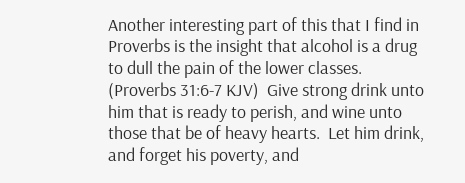Another interesting part of this that I find in Proverbs is the insight that alcohol is a drug to dull the pain of the lower classes.
(Proverbs 31:6-7 KJV)  Give strong drink unto him that is ready to perish, and wine unto those that be of heavy hearts.  Let him drink, and forget his poverty, and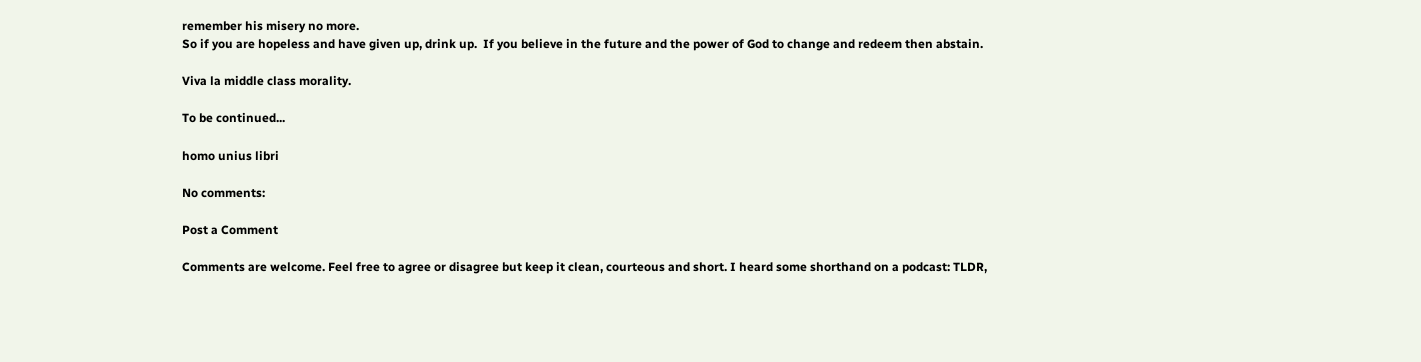remember his misery no more.
So if you are hopeless and have given up, drink up.  If you believe in the future and the power of God to change and redeem then abstain.

Viva la middle class morality.

To be continued...

homo unius libri

No comments:

Post a Comment

Comments are welcome. Feel free to agree or disagree but keep it clean, courteous and short. I heard some shorthand on a podcast: TLDR,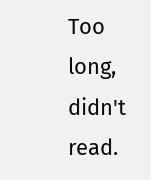Too long, didn't read.